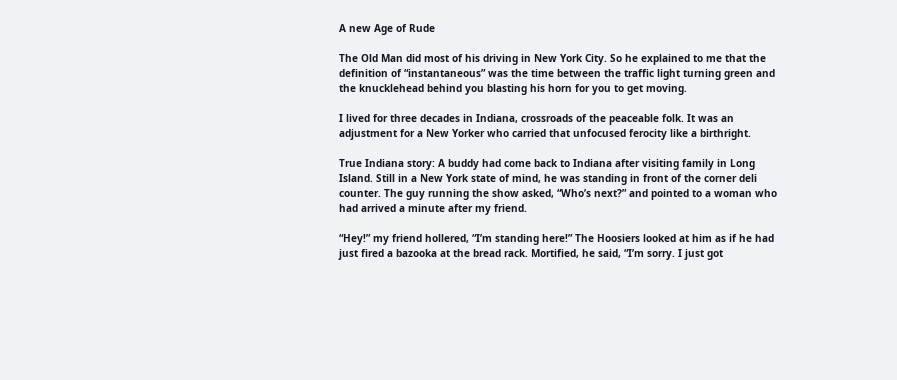A new Age of Rude

The Old Man did most of his driving in New York City. So he explained to me that the definition of “instantaneous” was the time between the traffic light turning green and the knucklehead behind you blasting his horn for you to get moving.

I lived for three decades in Indiana, crossroads of the peaceable folk. It was an adjustment for a New Yorker who carried that unfocused ferocity like a birthright.

True Indiana story: A buddy had come back to Indiana after visiting family in Long Island. Still in a New York state of mind, he was standing in front of the corner deli counter. The guy running the show asked, “Who’s next?” and pointed to a woman who had arrived a minute after my friend.

“Hey!” my friend hollered, “I’m standing here!” The Hoosiers looked at him as if he had just fired a bazooka at the bread rack. Mortified, he said, “I’m sorry. I just got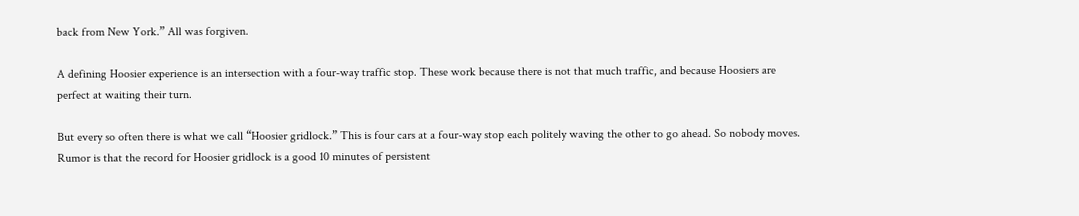back from New York.” All was forgiven.

A defining Hoosier experience is an intersection with a four-way traffic stop. These work because there is not that much traffic, and because Hoosiers are perfect at waiting their turn.

But every so often there is what we call “Hoosier gridlock.” This is four cars at a four-way stop each politely waving the other to go ahead. So nobody moves. Rumor is that the record for Hoosier gridlock is a good 10 minutes of persistent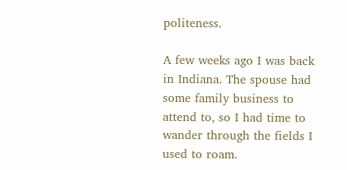politeness.

A few weeks ago I was back in Indiana. The spouse had some family business to attend to, so I had time to wander through the fields I used to roam.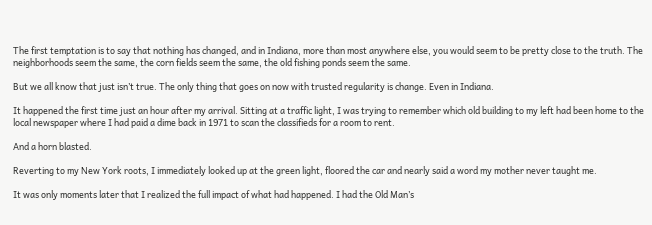The first temptation is to say that nothing has changed, and in Indiana, more than most anywhere else, you would seem to be pretty close to the truth. The neighborhoods seem the same, the corn fields seem the same, the old fishing ponds seem the same.

But we all know that just isn’t true. The only thing that goes on now with trusted regularity is change. Even in Indiana.

It happened the first time just an hour after my arrival. Sitting at a traffic light, I was trying to remember which old building to my left had been home to the local newspaper where I had paid a dime back in 1971 to scan the classifieds for a room to rent.

And a horn blasted.

Reverting to my New York roots, I immediately looked up at the green light, floored the car and nearly said a word my mother never taught me.

It was only moments later that I realized the full impact of what had happened. I had the Old Man’s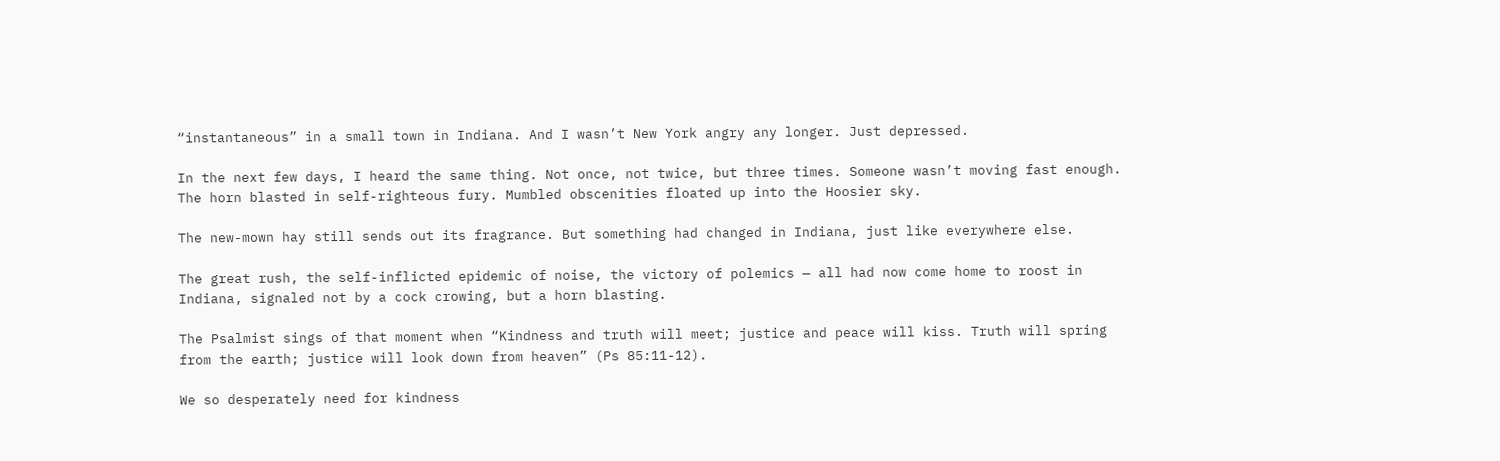“instantaneous” in a small town in Indiana. And I wasn’t New York angry any longer. Just depressed.

In the next few days, I heard the same thing. Not once, not twice, but three times. Someone wasn’t moving fast enough. The horn blasted in self-righteous fury. Mumbled obscenities floated up into the Hoosier sky.

The new-mown hay still sends out its fragrance. But something had changed in Indiana, just like everywhere else.

The great rush, the self-inflicted epidemic of noise, the victory of polemics — all had now come home to roost in Indiana, signaled not by a cock crowing, but a horn blasting.

The Psalmist sings of that moment when “Kindness and truth will meet; justice and peace will kiss. Truth will spring from the earth; justice will look down from heaven” (Ps 85:11-12).

We so desperately need for kindness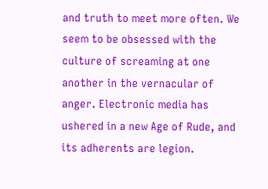and truth to meet more often. We seem to be obsessed with the culture of screaming at one another in the vernacular of anger. Electronic media has ushered in a new Age of Rude, and its adherents are legion.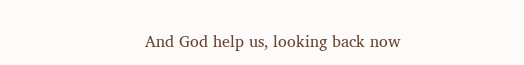And God help us, looking back now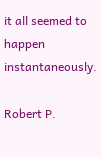it all seemed to happen instantaneously.

Robert P.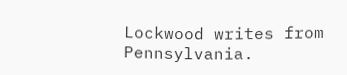Lockwood writes from Pennsylvania.